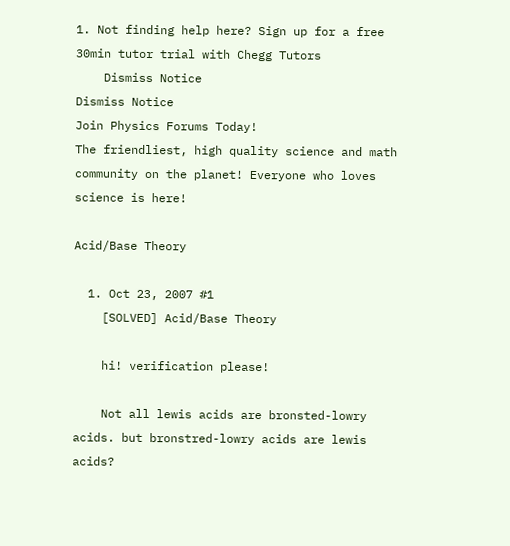1. Not finding help here? Sign up for a free 30min tutor trial with Chegg Tutors
    Dismiss Notice
Dismiss Notice
Join Physics Forums Today!
The friendliest, high quality science and math community on the planet! Everyone who loves science is here!

Acid/Base Theory

  1. Oct 23, 2007 #1
    [SOLVED] Acid/Base Theory

    hi! verification please!

    Not all lewis acids are bronsted-lowry acids. but bronstred-lowry acids are lewis acids?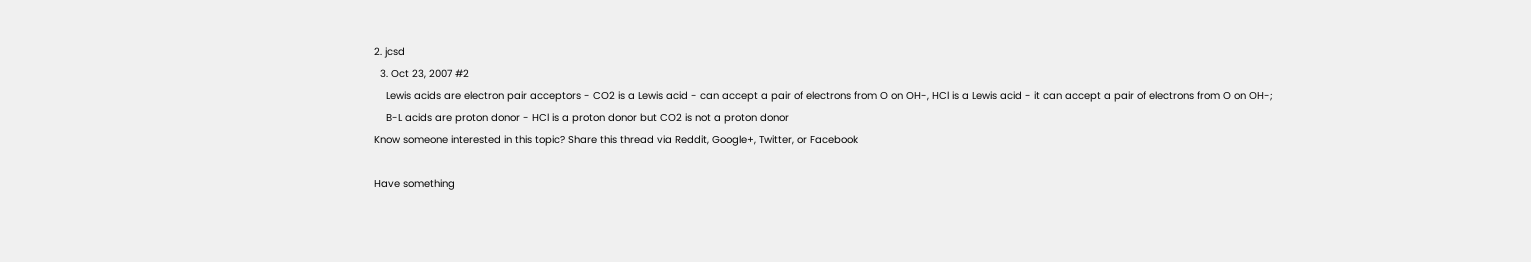2. jcsd
  3. Oct 23, 2007 #2
    Lewis acids are electron pair acceptors - CO2 is a Lewis acid - can accept a pair of electrons from O on OH-, HCl is a Lewis acid - it can accept a pair of electrons from O on OH-;
    B-L acids are proton donor - HCl is a proton donor but CO2 is not a proton donor
Know someone interested in this topic? Share this thread via Reddit, Google+, Twitter, or Facebook

Have something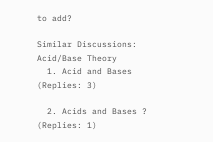to add?

Similar Discussions: Acid/Base Theory
  1. Acid and Bases (Replies: 3)

  2. Acids and Bases ? (Replies: 1)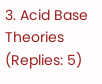3. Acid Base Theories (Replies: 5)